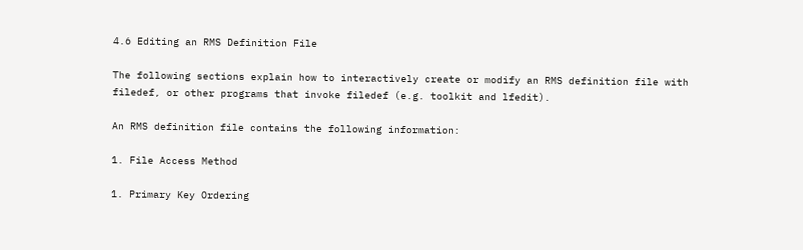4.6 Editing an RMS Definition File

The following sections explain how to interactively create or modify an RMS definition file with filedef, or other programs that invoke filedef (e.g. toolkit and lfedit).

An RMS definition file contains the following information:

1. File Access Method

1. Primary Key Ordering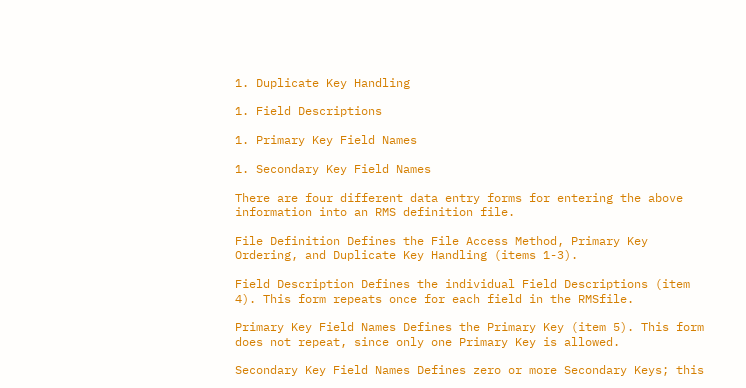1. Duplicate Key Handling

1. Field Descriptions

1. Primary Key Field Names

1. Secondary Key Field Names

There are four different data entry forms for entering the above information into an RMS definition file.

File Definition Defines the File Access Method, Primary Key Ordering, and Duplicate Key Handling (items 1-3).

Field Description Defines the individual Field Descriptions (item 4). This form repeats once for each field in the RMSfile.

Primary Key Field Names Defines the Primary Key (item 5). This form does not repeat, since only one Primary Key is allowed.

Secondary Key Field Names Defines zero or more Secondary Keys; this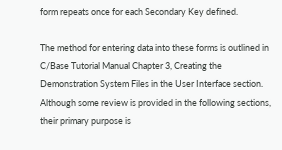form repeats once for each Secondary Key defined.

The method for entering data into these forms is outlined in C/Base Tutorial Manual Chapter 3, Creating the Demonstration System Files in the User Interface section. Although some review is provided in the following sections, their primary purpose is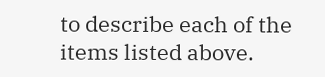to describe each of the items listed above.